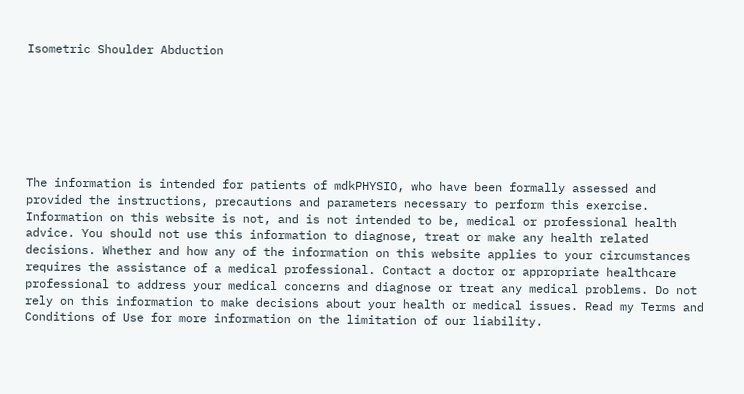Isometric Shoulder Abduction







The information is intended for patients of mdkPHYSIO, who have been formally assessed and provided the instructions, precautions and parameters necessary to perform this exercise.  Information on this website is not, and is not intended to be, medical or professional health advice. You should not use this information to diagnose, treat or make any health related decisions. Whether and how any of the information on this website applies to your circumstances requires the assistance of a medical professional. Contact a doctor or appropriate healthcare professional to address your medical concerns and diagnose or treat any medical problems. Do not rely on this information to make decisions about your health or medical issues. Read my Terms and Conditions of Use for more information on the limitation of our liability.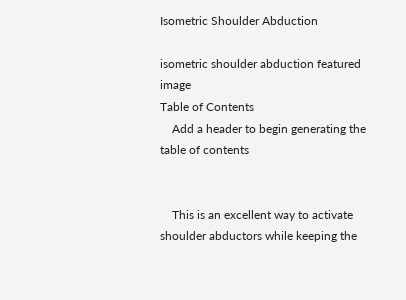Isometric Shoulder Abduction

isometric shoulder abduction featured image
Table of Contents
    Add a header to begin generating the table of contents


    This is an excellent way to activate shoulder abductors while keeping the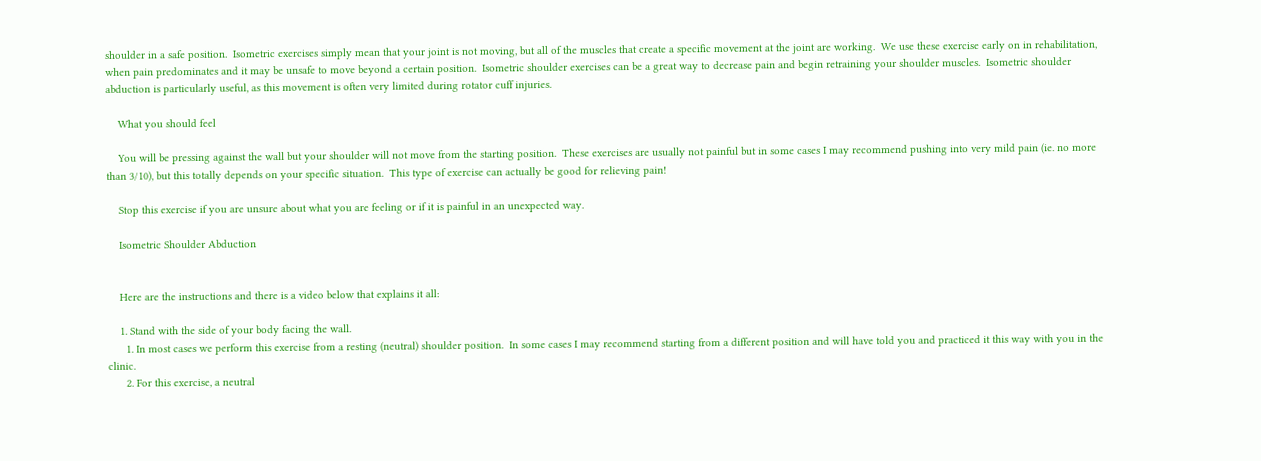shoulder in a safe position.  Isometric exercises simply mean that your joint is not moving, but all of the muscles that create a specific movement at the joint are working.  We use these exercise early on in rehabilitation, when pain predominates and it may be unsafe to move beyond a certain position.  Isometric shoulder exercises can be a great way to decrease pain and begin retraining your shoulder muscles.  Isometric shoulder abduction is particularly useful, as this movement is often very limited during rotator cuff injuries.

    What you should feel

    You will be pressing against the wall but your shoulder will not move from the starting position.  These exercises are usually not painful but in some cases I may recommend pushing into very mild pain (ie. no more than 3/10), but this totally depends on your specific situation.  This type of exercise can actually be good for relieving pain!

    Stop this exercise if you are unsure about what you are feeling or if it is painful in an unexpected way.

    Isometric Shoulder Abduction


    Here are the instructions and there is a video below that explains it all:

    1. Stand with the side of your body facing the wall.
      1. In most cases we perform this exercise from a resting (neutral) shoulder position.  In some cases I may recommend starting from a different position and will have told you and practiced it this way with you in the clinic.
      2. For this exercise, a neutral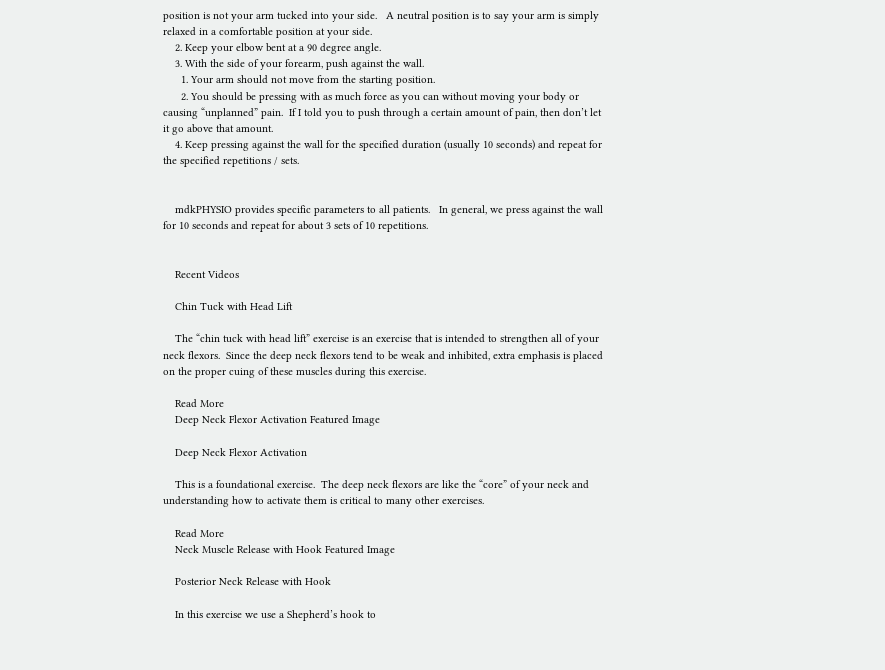position is not your arm tucked into your side.   A neutral position is to say your arm is simply relaxed in a comfortable position at your side.
    2. Keep your elbow bent at a 90 degree angle.
    3. With the side of your forearm, push against the wall.
      1. Your arm should not move from the starting position.
      2. You should be pressing with as much force as you can without moving your body or causing “unplanned” pain.  If I told you to push through a certain amount of pain, then don’t let it go above that amount.
    4. Keep pressing against the wall for the specified duration (usually 10 seconds) and repeat for the specified repetitions / sets.


    mdkPHYSIO provides specific parameters to all patients.   In general, we press against the wall for 10 seconds and repeat for about 3 sets of 10 repetitions.


    Recent Videos

    Chin Tuck with Head Lift

    The “chin tuck with head lift” exercise is an exercise that is intended to strengthen all of your neck flexors.  Since the deep neck flexors tend to be weak and inhibited, extra emphasis is placed on the proper cuing of these muscles during this exercise.

    Read More
    Deep Neck Flexor Activation Featured Image

    Deep Neck Flexor Activation

    This is a foundational exercise.  The deep neck flexors are like the “core” of your neck and understanding how to activate them is critical to many other exercises.

    Read More
    Neck Muscle Release with Hook Featured Image

    Posterior Neck Release with Hook

    In this exercise we use a Shepherd’s hook to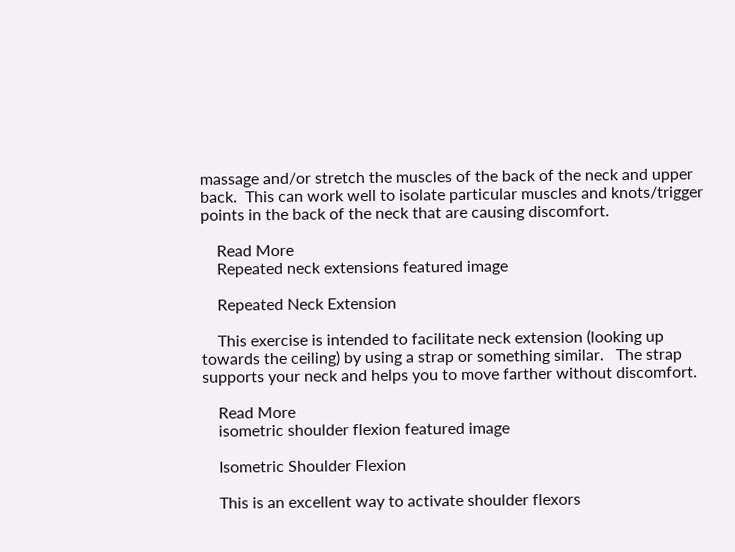massage and/or stretch the muscles of the back of the neck and upper back.  This can work well to isolate particular muscles and knots/trigger points in the back of the neck that are causing discomfort.

    Read More
    Repeated neck extensions featured image

    Repeated Neck Extension

    This exercise is intended to facilitate neck extension (looking up towards the ceiling) by using a strap or something similar.   The strap supports your neck and helps you to move farther without discomfort.

    Read More
    isometric shoulder flexion featured image

    Isometric Shoulder Flexion

    This is an excellent way to activate shoulder flexors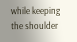while keeping the shoulder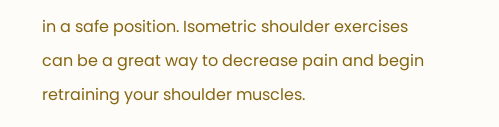in a safe position. Isometric shoulder exercises can be a great way to decrease pain and begin retraining your shoulder muscles.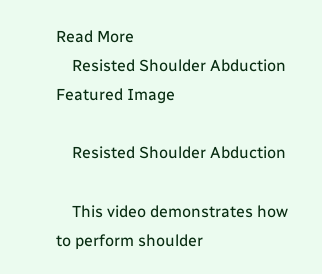Read More
    Resisted Shoulder Abduction Featured Image

    Resisted Shoulder Abduction

    This video demonstrates how to perform shoulder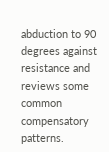abduction to 90 degrees against resistance and reviews some common compensatory patterns.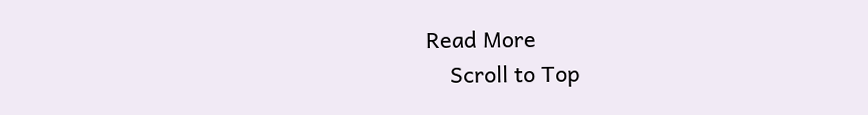Read More
    Scroll to Top